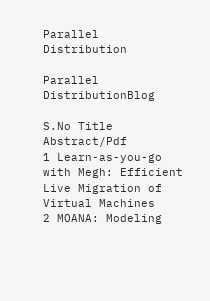Parallel Distribution

Parallel DistributionBlog

S.No Title Abstract/Pdf
1 Learn-as-you-go with Megh: Efficient Live Migration of Virtual Machines
2 MOANA: Modeling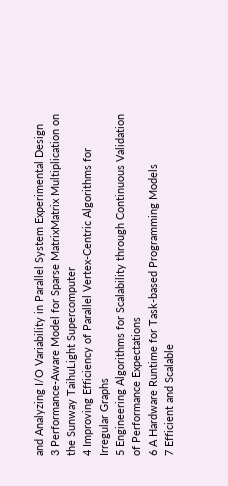and Analyzing I/O Variability in Parallel System Experimental Design
3 Performance-Aware Model for Sparse MatrixMatrix Multiplication on the Sunway TaihuLight Supercomputer
4 Improving Efficiency of Parallel Vertex-Centric Algorithms for Irregular Graphs
5 Engineering Algorithms for Scalability through Continuous Validation of Performance Expectations
6 A Hardware Runtime for Task-based Programming Models
7 Efficient and Scalable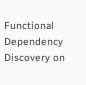Functional Dependency Discovery on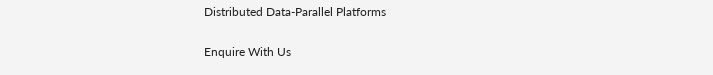Distributed Data-Parallel Platforms

Enquire With Us